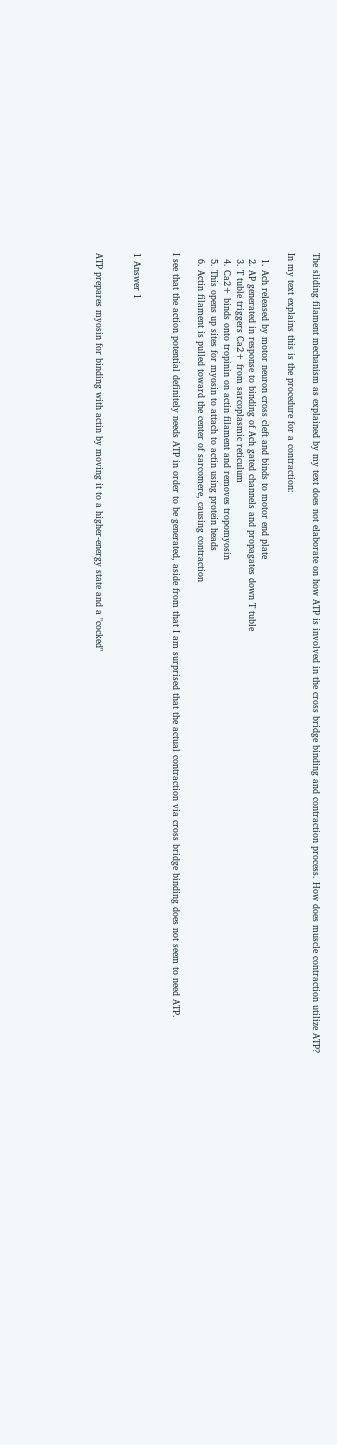The sliding filament mechanism as explained by my text does not elaborate on how ATP is involved in the cross bridge binding and contraction process. How does muscle contraction utilize ATP?

In my text explains this is the procedure for a contraction:

  1. Ach released by motor neuron cross cleft and binds to motor end plate
  2. AP generated in response to binding of Ach gated channels and propagates down T tuble
  3. T tuble triggers Ca2+ from sarcoplasmic reticulum
  4. Ca2+ binds onto tropinin on actin filament and removes tropomyosin
  5. This opens up sites for myosin to attach to actin using protein heads
  6. Actin filament is pulled toward the center of sarcomere, causing contraction

I see that the action potential definitely needs ATP in order to be generated, aside from that I am surprised that the actual contraction via cross bridge binding does not seem to need ATP.


1 Answer 1


ATP prepares myosin for binding with actin by moving it to a higher-energy state and a "cocked"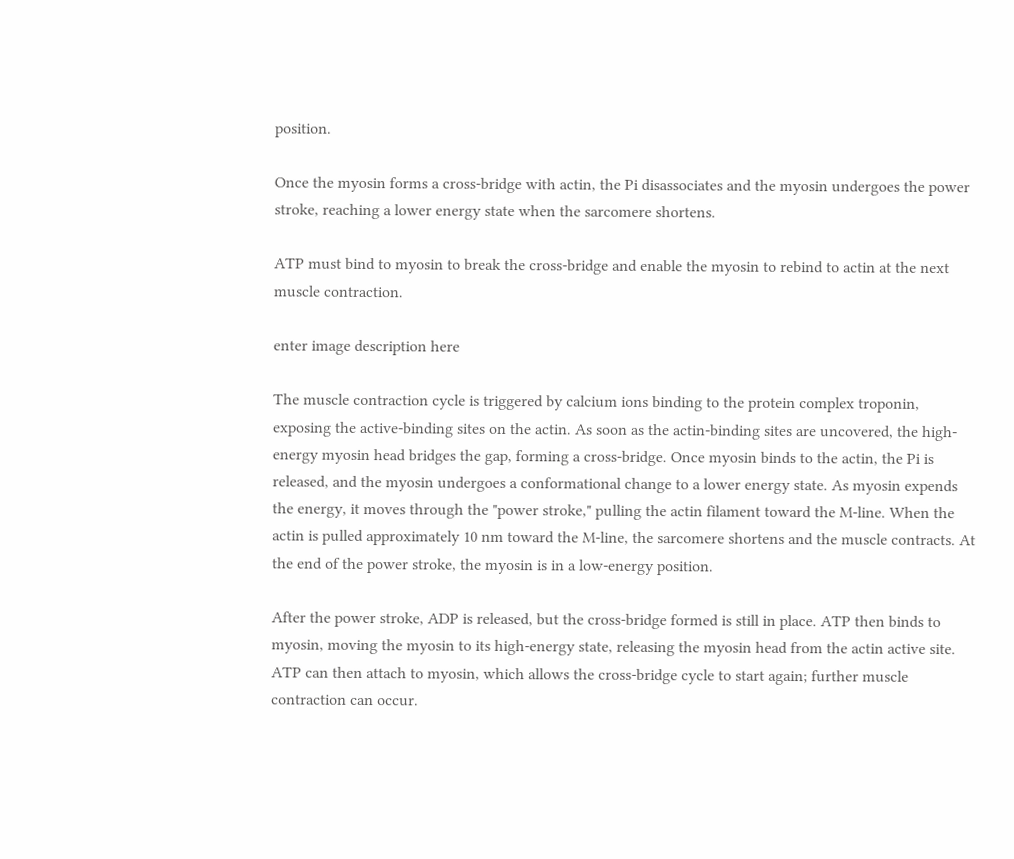position.

Once the myosin forms a cross-bridge with actin, the Pi disassociates and the myosin undergoes the power stroke, reaching a lower energy state when the sarcomere shortens.

ATP must bind to myosin to break the cross-bridge and enable the myosin to rebind to actin at the next muscle contraction.

enter image description here

The muscle contraction cycle is triggered by calcium ions binding to the protein complex troponin, exposing the active-binding sites on the actin. As soon as the actin-binding sites are uncovered, the high-energy myosin head bridges the gap, forming a cross-bridge. Once myosin binds to the actin, the Pi is released, and the myosin undergoes a conformational change to a lower energy state. As myosin expends the energy, it moves through the "power stroke," pulling the actin filament toward the M-line. When the actin is pulled approximately 10 nm toward the M-line, the sarcomere shortens and the muscle contracts. At the end of the power stroke, the myosin is in a low-energy position.

After the power stroke, ADP is released, but the cross-bridge formed is still in place. ATP then binds to myosin, moving the myosin to its high-energy state, releasing the myosin head from the actin active site. ATP can then attach to myosin, which allows the cross-bridge cycle to start again; further muscle contraction can occur.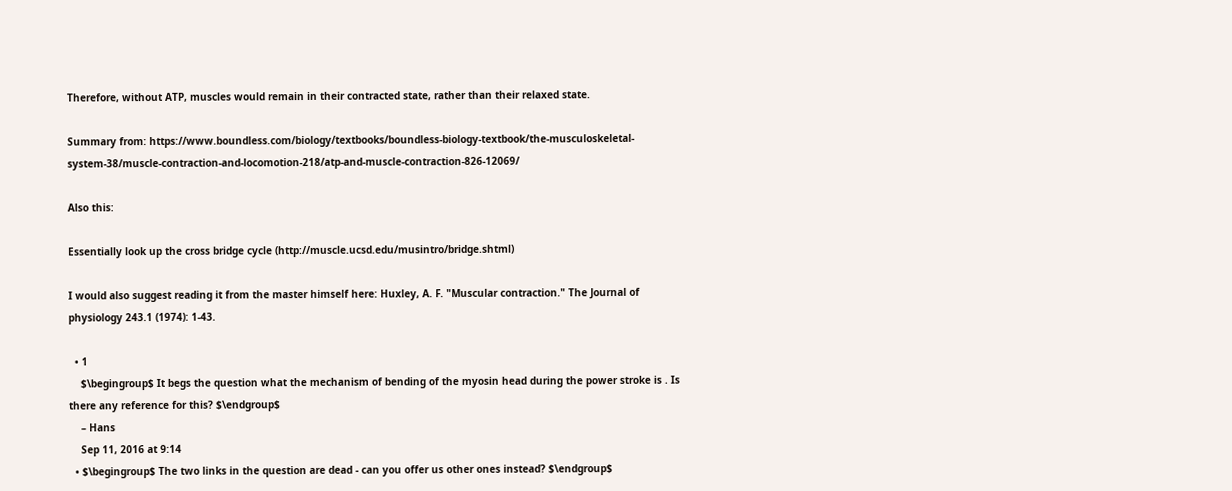Therefore, without ATP, muscles would remain in their contracted state, rather than their relaxed state.

Summary from: https://www.boundless.com/biology/textbooks/boundless-biology-textbook/the-musculoskeletal-system-38/muscle-contraction-and-locomotion-218/atp-and-muscle-contraction-826-12069/

Also this:

Essentially look up the cross bridge cycle (http://muscle.ucsd.edu/musintro/bridge.shtml)

I would also suggest reading it from the master himself here: Huxley, A. F. "Muscular contraction." The Journal of physiology 243.1 (1974): 1-43.

  • 1
    $\begingroup$ It begs the question what the mechanism of bending of the myosin head during the power stroke is . Is there any reference for this? $\endgroup$
    – Hans
    Sep 11, 2016 at 9:14
  • $\begingroup$ The two links in the question are dead - can you offer us other ones instead? $\endgroup$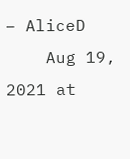– AliceD
    Aug 19, 2021 at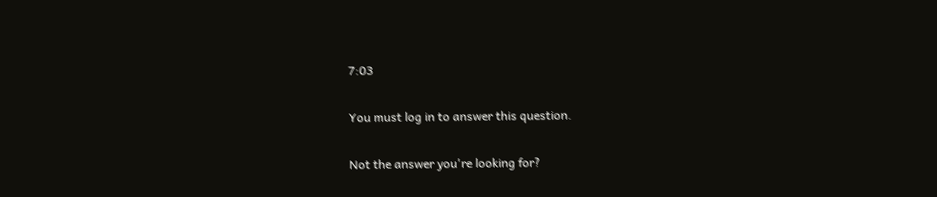7:03

You must log in to answer this question.

Not the answer you're looking for?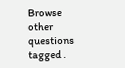Browse other questions tagged .